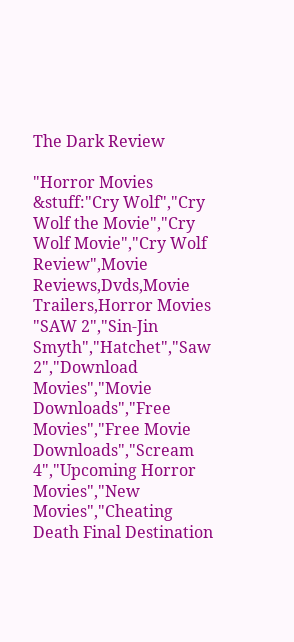The Dark Review

"Horror Movies &stuff:"Cry Wolf","Cry Wolf the Movie","Cry Wolf Movie","Cry Wolf Review",Movie Reviews,Dvds,Movie Trailers,Horror Movies "SAW 2","Sin-Jin Smyth","Hatchet","Saw 2","Download Movies","Movie Downloads","Free Movies","Free Movie Downloads","Scream 4","Upcoming Horror Movies","New Movies","Cheating Death Final Destination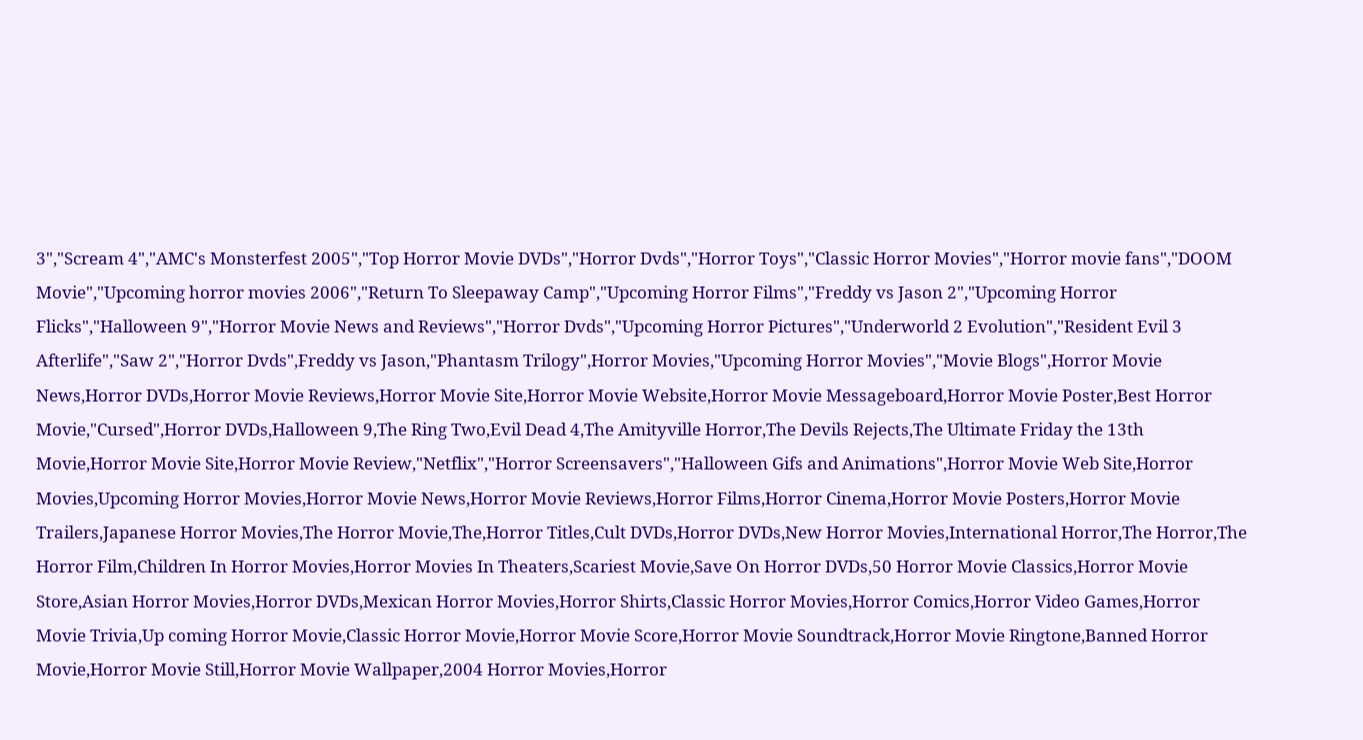3","Scream 4","AMC's Monsterfest 2005","Top Horror Movie DVDs","Horror Dvds","Horror Toys","Classic Horror Movies","Horror movie fans","DOOM Movie","Upcoming horror movies 2006","Return To Sleepaway Camp","Upcoming Horror Films","Freddy vs Jason 2","Upcoming Horror Flicks","Halloween 9","Horror Movie News and Reviews","Horror Dvds","Upcoming Horror Pictures","Underworld 2 Evolution","Resident Evil 3 Afterlife","Saw 2","Horror Dvds",Freddy vs Jason,"Phantasm Trilogy",Horror Movies,"Upcoming Horror Movies","Movie Blogs",Horror Movie News,Horror DVDs,Horror Movie Reviews,Horror Movie Site,Horror Movie Website,Horror Movie Messageboard,Horror Movie Poster,Best Horror Movie,"Cursed",Horror DVDs,Halloween 9,The Ring Two,Evil Dead 4,The Amityville Horror,The Devils Rejects,The Ultimate Friday the 13th Movie,Horror Movie Site,Horror Movie Review,"Netflix","Horror Screensavers","Halloween Gifs and Animations",Horror Movie Web Site,Horror Movies,Upcoming Horror Movies,Horror Movie News,Horror Movie Reviews,Horror Films,Horror Cinema,Horror Movie Posters,Horror Movie Trailers,Japanese Horror Movies,The Horror Movie,The,Horror Titles,Cult DVDs,Horror DVDs,New Horror Movies,International Horror,The Horror,The Horror Film,Children In Horror Movies,Horror Movies In Theaters,Scariest Movie,Save On Horror DVDs,50 Horror Movie Classics,Horror Movie Store,Asian Horror Movies,Horror DVDs,Mexican Horror Movies,Horror Shirts,Classic Horror Movies,Horror Comics,Horror Video Games,Horror Movie Trivia,Up coming Horror Movie,Classic Horror Movie,Horror Movie Score,Horror Movie Soundtrack,Horror Movie Ringtone,Banned Horror Movie,Horror Movie Still,Horror Movie Wallpaper,2004 Horror Movies,Horror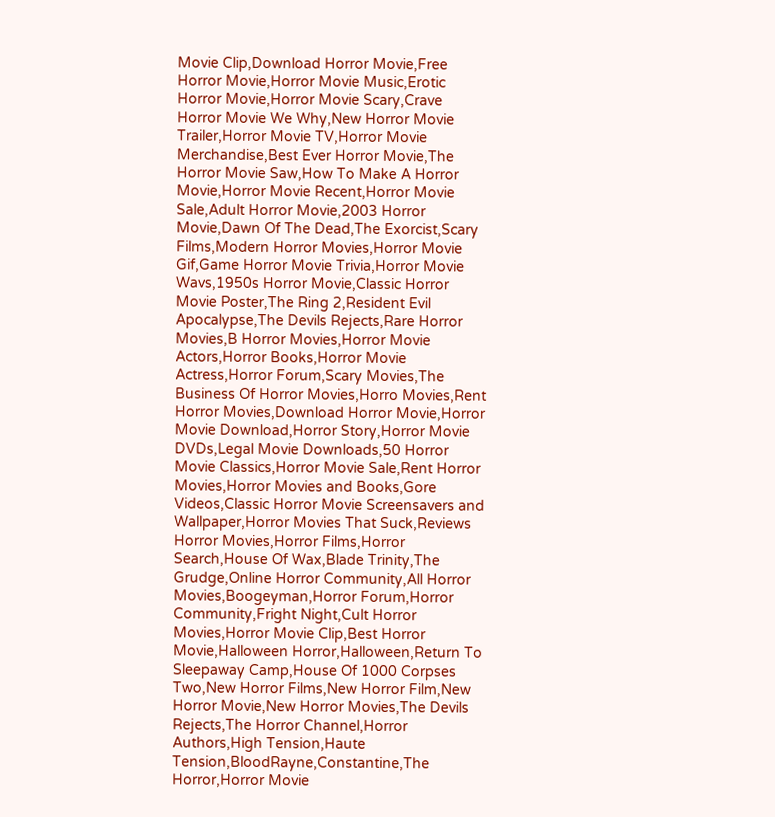Movie Clip,Download Horror Movie,Free Horror Movie,Horror Movie Music,Erotic Horror Movie,Horror Movie Scary,Crave Horror Movie We Why,New Horror Movie Trailer,Horror Movie TV,Horror Movie Merchandise,Best Ever Horror Movie,The Horror Movie Saw,How To Make A Horror Movie,Horror Movie Recent,Horror Movie Sale,Adult Horror Movie,2003 Horror Movie,Dawn Of The Dead,The Exorcist,Scary Films,Modern Horror Movies,Horror Movie Gif,Game Horror Movie Trivia,Horror Movie Wavs,1950s Horror Movie,Classic Horror Movie Poster,The Ring 2,Resident Evil Apocalypse,The Devils Rejects,Rare Horror Movies,B Horror Movies,Horror Movie Actors,Horror Books,Horror Movie Actress,Horror Forum,Scary Movies,The Business Of Horror Movies,Horro Movies,Rent Horror Movies,Download Horror Movie,Horror Movie Download,Horror Story,Horror Movie DVDs,Legal Movie Downloads,50 Horror Movie Classics,Horror Movie Sale,Rent Horror Movies,Horror Movies and Books,Gore Videos,Classic Horror Movie Screensavers and Wallpaper,Horror Movies That Suck,Reviews Horror Movies,Horror Films,Horror Search,House Of Wax,Blade Trinity,The Grudge,Online Horror Community,All Horror Movies,Boogeyman,Horror Forum,Horror Community,Fright Night,Cult Horror Movies,Horror Movie Clip,Best Horror Movie,Halloween Horror,Halloween,Return To Sleepaway Camp,House Of 1000 Corpses Two,New Horror Films,New Horror Film,New Horror Movie,New Horror Movies,The Devils Rejects,The Horror Channel,Horror Authors,High Tension,Haute Tension,BloodRayne,Constantine,The Horror,Horror Movie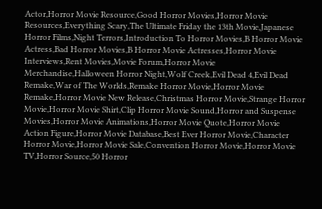Actor,Horror Movie Resource,Good Horror Movies,Horror Movie Resources,Everything Scary,The Ultimate Friday the 13th Movie,Japanese Horror Films,Night Terrors,Introduction To Horror Movies,B Horror Movie Actress,Bad Horror Movies,B Horror Movie Actresses,Horror Movie Interviews,Rent Movies,Movie Forum,Horror Movie Merchandise,Halloween Horror Night,Wolf Creek,Evil Dead 4,Evil Dead Remake,War of The Worlds,Remake Horror Movie,Horror Movie Remake,Horror Movie New Release,Christmas Horror Movie,Strange Horror Movie,Horror Movie Shirt,Clip Horror Movie Sound,Horror and Suspense Movies,Horror Movie Animations,Horror Movie Quote,Horror Movie Action Figure,Horror Movie Database,Best Ever Horror Movie,Character Horror Movie,Horror Movie Sale,Convention Horror Movie,Horror Movie TV,Horror Source,50 Horror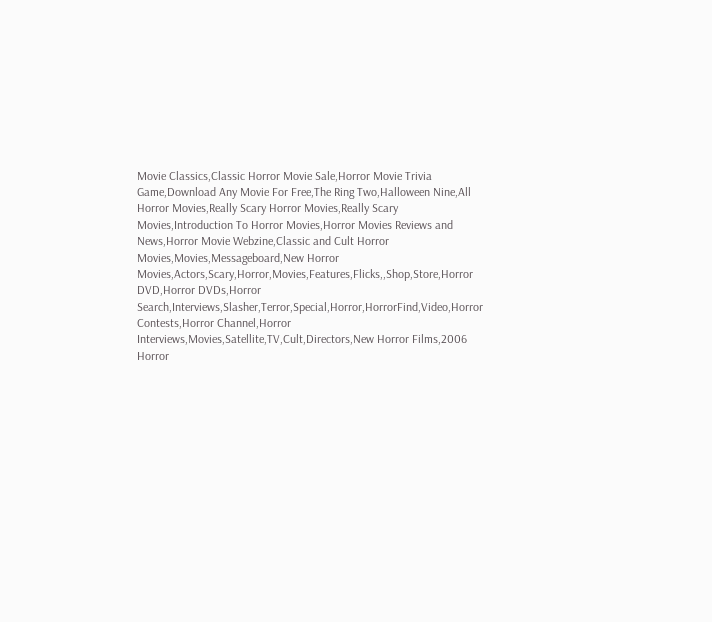Movie Classics,Classic Horror Movie Sale,Horror Movie Trivia Game,Download Any Movie For Free,The Ring Two,Halloween Nine,All Horror Movies,Really Scary Horror Movies,Really Scary Movies,Introduction To Horror Movies,Horror Movies Reviews and News,Horror Movie Webzine,Classic and Cult Horror Movies,Movies,Messageboard,New Horror Movies,Actors,Scary,Horror,Movies,Features,Flicks,,Shop,Store,Horror DVD,Horror DVDs,Horror Search,Interviews,Slasher,Terror,Special,Horror,HorrorFind,Video,Horror Contests,Horror Channel,Horror Interviews,Movies,Satellite,TV,Cult,Directors,New Horror Films,2006 Horror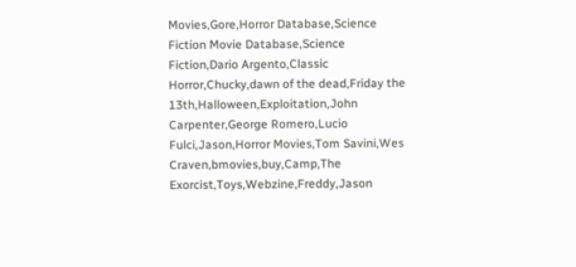Movies,Gore,Horror Database,Science Fiction Movie Database,Science Fiction,Dario Argento,Classic Horror,Chucky,dawn of the dead,Friday the 13th,Halloween,Exploitation,John Carpenter,George Romero,Lucio Fulci,Jason,Horror Movies,Tom Savini,Wes Craven,bmovies,buy,Camp,The Exorcist,Toys,Webzine,Freddy,Jason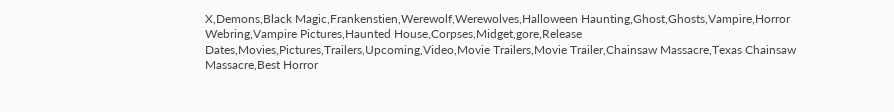X,Demons,Black Magic,Frankenstien,Werewolf,Werewolves,Halloween Haunting,Ghost,Ghosts,Vampire,Horror Webring,Vampire Pictures,Haunted House,Corpses,Midget,gore,Release Dates,Movies,Pictures,Trailers,Upcoming,Video,Movie Trailers,Movie Trailer,Chainsaw Massacre,Texas Chainsaw Massacre,Best Horror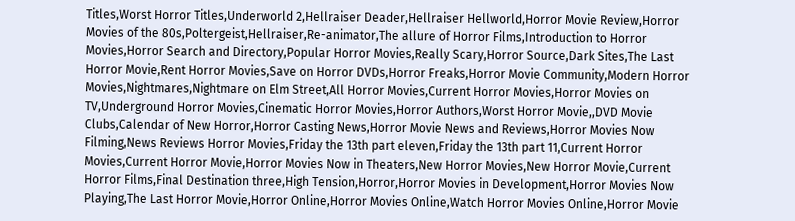Titles,Worst Horror Titles,Underworld 2,Hellraiser Deader,Hellraiser Hellworld,Horror Movie Review,Horror Movies of the 80s,Poltergeist,Hellraiser,Re-animator,The allure of Horror Films,Introduction to Horror Movies,Horror Search and Directory,Popular Horror Movies,Really Scary,Horror Source,Dark Sites,The Last Horror Movie,Rent Horror Movies,Save on Horror DVDs,Horror Freaks,Horror Movie Community,Modern Horror Movies,Nightmares,Nightmare on Elm Street,All Horror Movies,Current Horror Movies,Horror Movies on TV,Underground Horror Movies,Cinematic Horror Movies,Horror Authors,Worst Horror Movie,,DVD Movie Clubs,Calendar of New Horror,Horror Casting News,Horror Movie News and Reviews,Horror Movies Now Filming,News Reviews Horror Movies,Friday the 13th part eleven,Friday the 13th part 11,Current Horror Movies,Current Horror Movie,Horror Movies Now in Theaters,New Horror Movies,New Horror Movie,Current Horror Films,Final Destination three,High Tension,Horror,Horror Movies in Development,Horror Movies Now Playing,The Last Horror Movie,Horror Online,Horror Movies Online,Watch Horror Movies Online,Horror Movie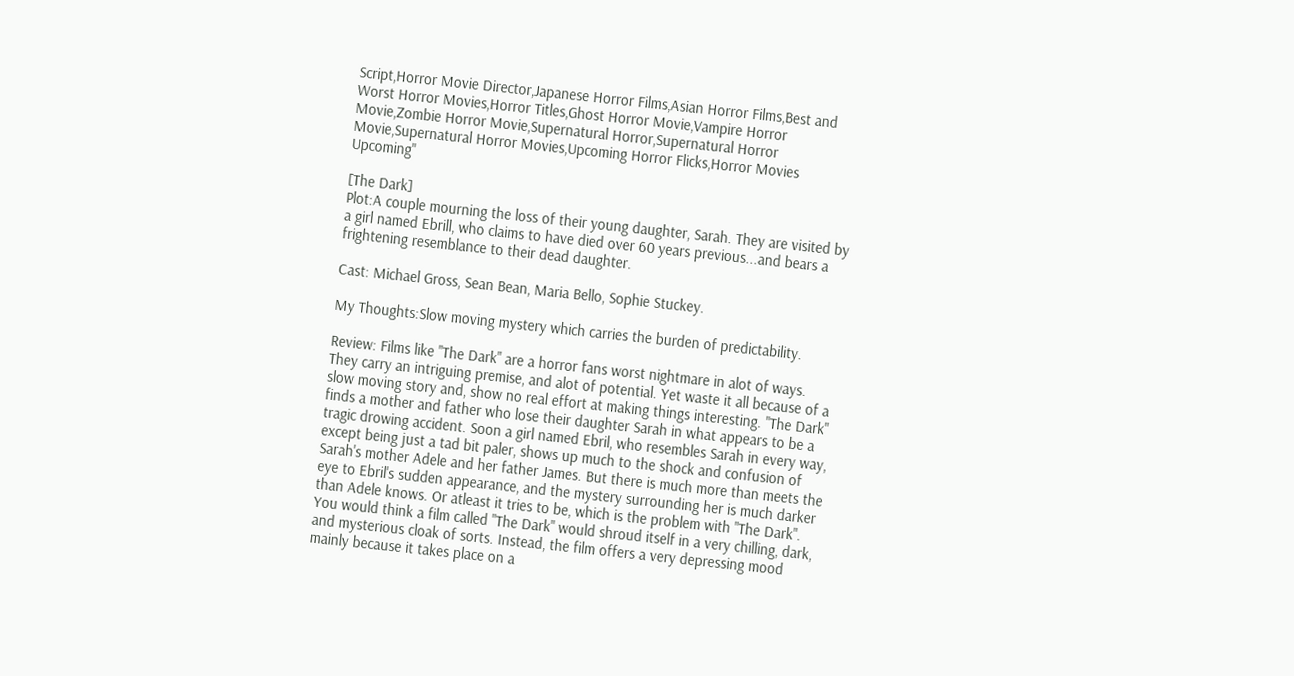Script,Horror Movie Director,Japanese Horror Films,Asian Horror Films,Best and Worst Horror Movies,Horror Titles,Ghost Horror Movie,Vampire Horror Movie,Zombie Horror Movie,Supernatural Horror,Supernatural Horror Movie,Supernatural Horror Movies,Upcoming Horror Flicks,Horror Movies Upcoming"

[The Dark]
Plot:A couple mourning the loss of their young daughter, Sarah. They are visited by a girl named Ebrill, who claims to have died over 60 years previous...and bears a frightening resemblance to their dead daughter.

Cast: Michael Gross, Sean Bean, Maria Bello, Sophie Stuckey.

My Thoughts:Slow moving mystery which carries the burden of predictability.

Review: Films like "The Dark" are a horror fans worst nightmare in alot of ways. They carry an intriguing premise, and alot of potential. Yet waste it all because of a slow moving story and, show no real effort at making things interesting. "The Dark" finds a mother and father who lose their daughter Sarah in what appears to be a tragic drowing accident. Soon a girl named Ebril, who resembles Sarah in every way, except being just a tad bit paler, shows up much to the shock and confusion of Sarah's mother Adele and her father James. But there is much more than meets the eye to Ebril's sudden appearance, and the mystery surrounding her is much darker than Adele knows. Or atleast it tries to be, which is the problem with "The Dark". You would think a film called "The Dark" would shroud itself in a very chilling, dark, and mysterious cloak of sorts. Instead, the film offers a very depressing mood mainly because it takes place on a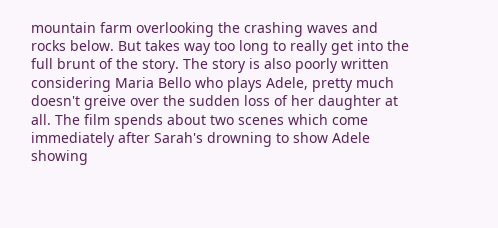mountain farm overlooking the crashing waves and rocks below. But takes way too long to really get into the full brunt of the story. The story is also poorly written considering Maria Bello who plays Adele, pretty much doesn't greive over the sudden loss of her daughter at all. The film spends about two scenes which come immediately after Sarah's drowning to show Adele showing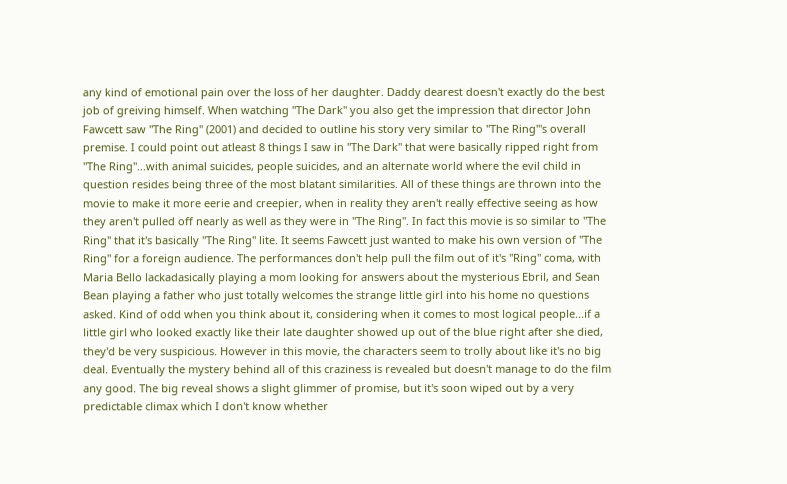any kind of emotional pain over the loss of her daughter. Daddy dearest doesn't exactly do the best job of greiving himself. When watching "The Dark" you also get the impression that director John Fawcett saw "The Ring" (2001) and decided to outline his story very similar to "The Ring"'s overall premise. I could point out atleast 8 things I saw in "The Dark" that were basically ripped right from "The Ring"...with animal suicides, people suicides, and an alternate world where the evil child in question resides being three of the most blatant similarities. All of these things are thrown into the movie to make it more eerie and creepier, when in reality they aren't really effective seeing as how they aren't pulled off nearly as well as they were in "The Ring". In fact this movie is so similar to "The Ring" that it's basically "The Ring" lite. It seems Fawcett just wanted to make his own version of "The Ring" for a foreign audience. The performances don't help pull the film out of it's "Ring" coma, with Maria Bello lackadasically playing a mom looking for answers about the mysterious Ebril, and Sean Bean playing a father who just totally welcomes the strange little girl into his home no questions asked. Kind of odd when you think about it, considering when it comes to most logical people...if a little girl who looked exactly like their late daughter showed up out of the blue right after she died, they'd be very suspicious. However in this movie, the characters seem to trolly about like it's no big deal. Eventually the mystery behind all of this craziness is revealed but doesn't manage to do the film any good. The big reveal shows a slight glimmer of promise, but it's soon wiped out by a very predictable climax which I don't know whether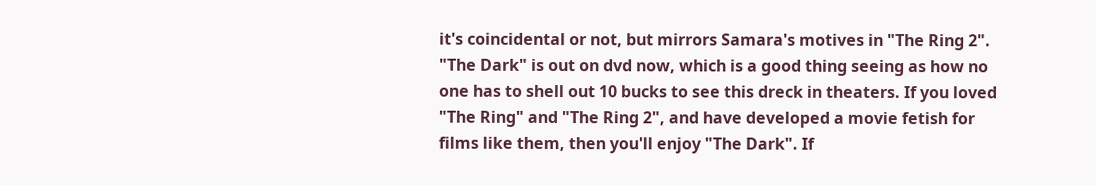it's coincidental or not, but mirrors Samara's motives in "The Ring 2". "The Dark" is out on dvd now, which is a good thing seeing as how no one has to shell out 10 bucks to see this dreck in theaters. If you loved "The Ring" and "The Ring 2", and have developed a movie fetish for films like them, then you'll enjoy "The Dark". If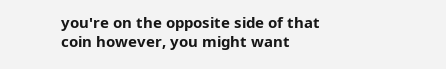you're on the opposite side of that coin however, you might want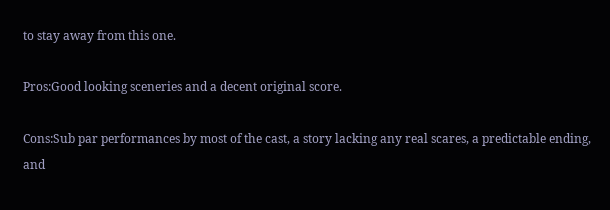to stay away from this one.

Pros:Good looking sceneries and a decent original score.

Cons:Sub par performances by most of the cast, a story lacking any real scares, a predictable ending, and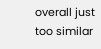overall just too similar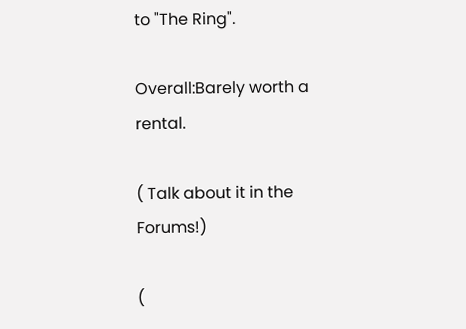to "The Ring".

Overall:Barely worth a rental.

( Talk about it in the Forums!)

(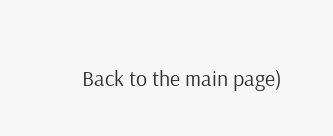Back to the main page)